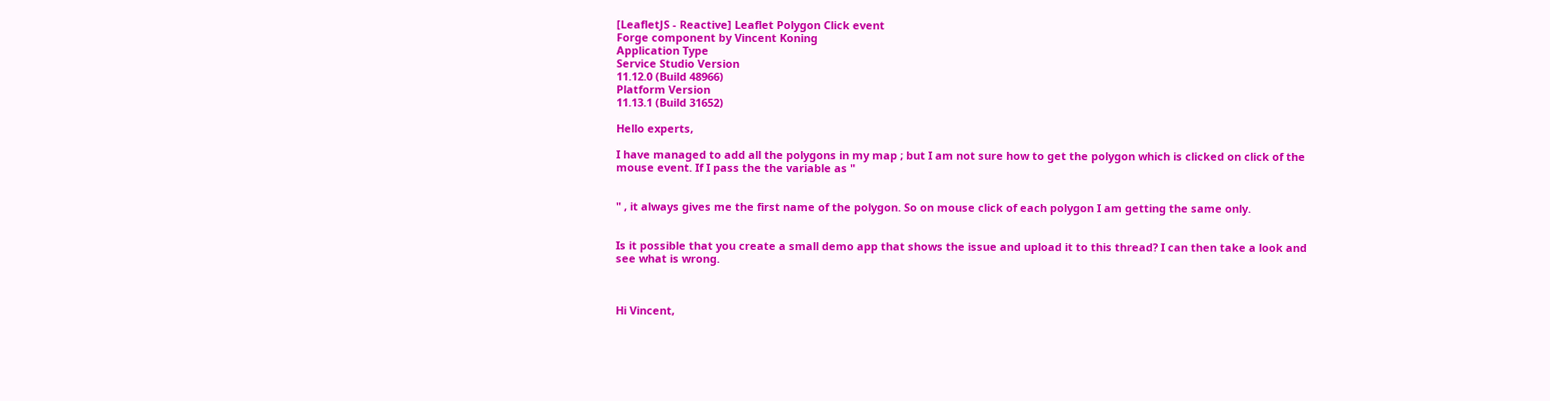[LeafletJS - Reactive] Leaflet Polygon Click event
Forge component by Vincent Koning
Application Type
Service Studio Version
11.12.0 (Build 48966)
Platform Version
11.13.1 (Build 31652)

Hello experts,

I have managed to add all the polygons in my map ; but I am not sure how to get the polygon which is clicked on click of the mouse event. If I pass the the variable as "


" , it always gives me the first name of the polygon. So on mouse click of each polygon I am getting the same only.


Is it possible that you create a small demo app that shows the issue and upload it to this thread? I can then take a look and see what is wrong.



Hi Vincent,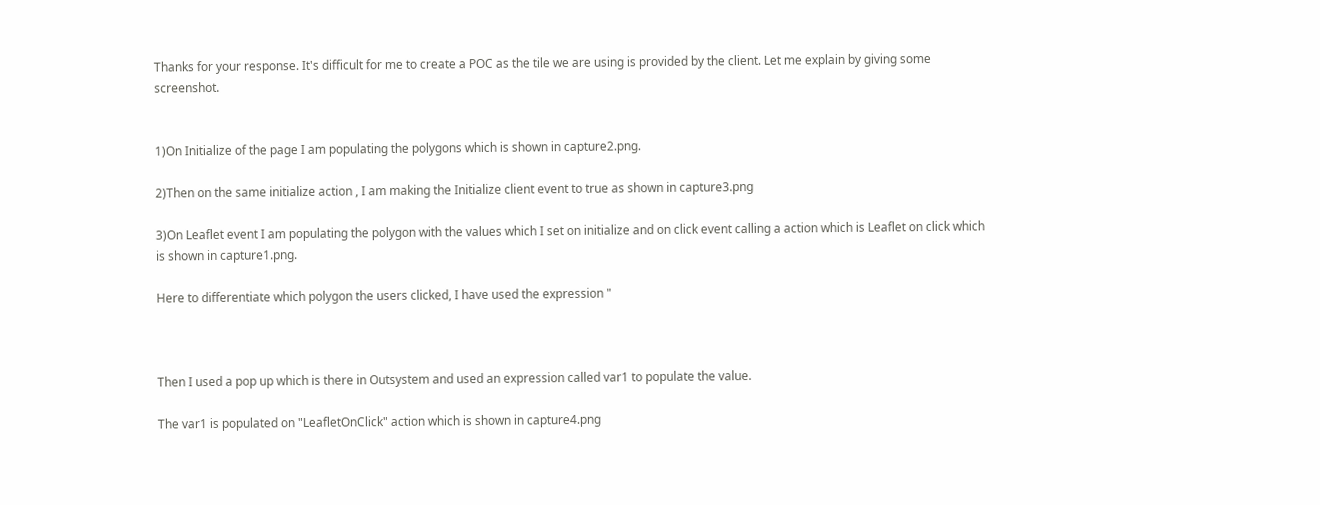Thanks for your response. It's difficult for me to create a POC as the tile we are using is provided by the client. Let me explain by giving some screenshot.


1)On Initialize of the page I am populating the polygons which is shown in capture2.png.

2)Then on the same initialize action , I am making the Initialize client event to true as shown in capture3.png

3)On Leaflet event I am populating the polygon with the values which I set on initialize and on click event calling a action which is Leaflet on click which is shown in capture1.png.

Here to differentiate which polygon the users clicked, I have used the expression "



Then I used a pop up which is there in Outsystem and used an expression called var1 to populate the value.

The var1 is populated on "LeafletOnClick" action which is shown in capture4.png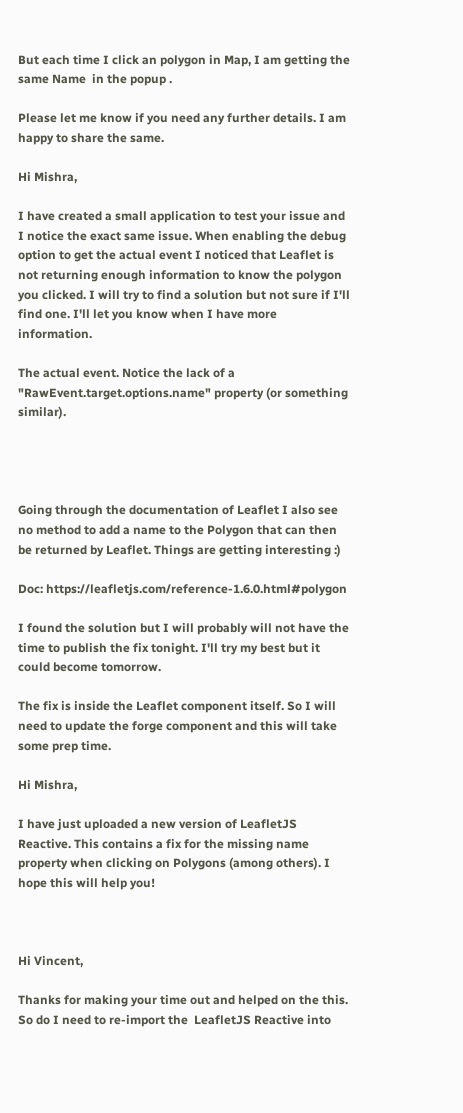But each time I click an polygon in Map, I am getting the same Name  in the popup .

Please let me know if you need any further details. I am happy to share the same.

Hi Mishra,

I have created a small application to test your issue and I notice the exact same issue. When enabling the debug option to get the actual event I noticed that Leaflet is not returning enough information to know the polygon you clicked. I will try to find a solution but not sure if I'll find one. I'll let you know when I have more information.

The actual event. Notice the lack of a "RawEvent.target.options.name" property (or something similar).




Going through the documentation of Leaflet I also see no method to add a name to the Polygon that can then be returned by Leaflet. Things are getting interesting :)

Doc: https://leafletjs.com/reference-1.6.0.html#polygon

I found the solution but I will probably will not have the time to publish the fix tonight. I'll try my best but it could become tomorrow.

The fix is inside the Leaflet component itself. So I will need to update the forge component and this will take some prep time.

Hi Mishra,

I have just uploaded a new version of LeafletJS Reactive. This contains a fix for the missing name property when clicking on Polygons (among others). I hope this will help you!



Hi Vincent,

Thanks for making your time out and helped on the this. So do I need to re-import the  LeafletJS Reactive into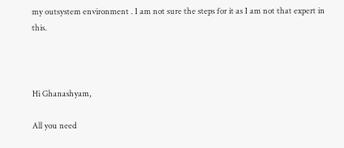my outsystem environment . I am not sure the steps for it as I am not that expert in this.



Hi Ghanashyam,

All you need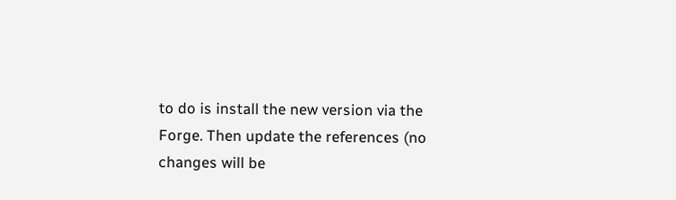to do is install the new version via the Forge. Then update the references (no changes will be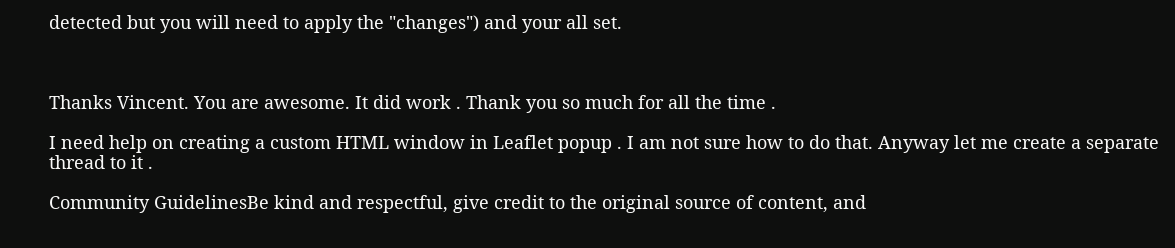detected but you will need to apply the "changes") and your all set.



Thanks Vincent. You are awesome. It did work . Thank you so much for all the time .

I need help on creating a custom HTML window in Leaflet popup . I am not sure how to do that. Anyway let me create a separate thread to it .

Community GuidelinesBe kind and respectful, give credit to the original source of content, and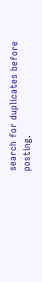search for duplicates before posting.